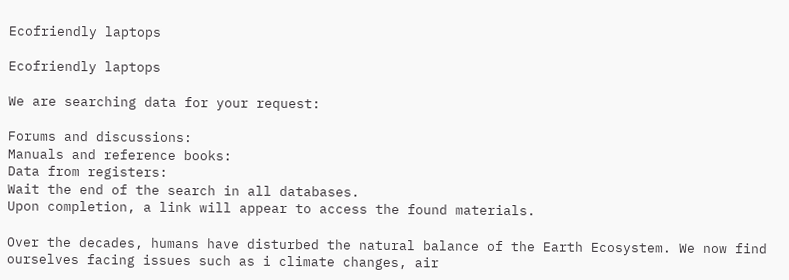Ecofriendly laptops

Ecofriendly laptops

We are searching data for your request:

Forums and discussions:
Manuals and reference books:
Data from registers:
Wait the end of the search in all databases.
Upon completion, a link will appear to access the found materials.

Over the decades, humans have disturbed the natural balance of the Earth Ecosystem. We now find ourselves facing issues such as i climate changes, air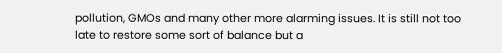pollution, GMOs and many other more alarming issues. It is still not too late to restore some sort of balance but a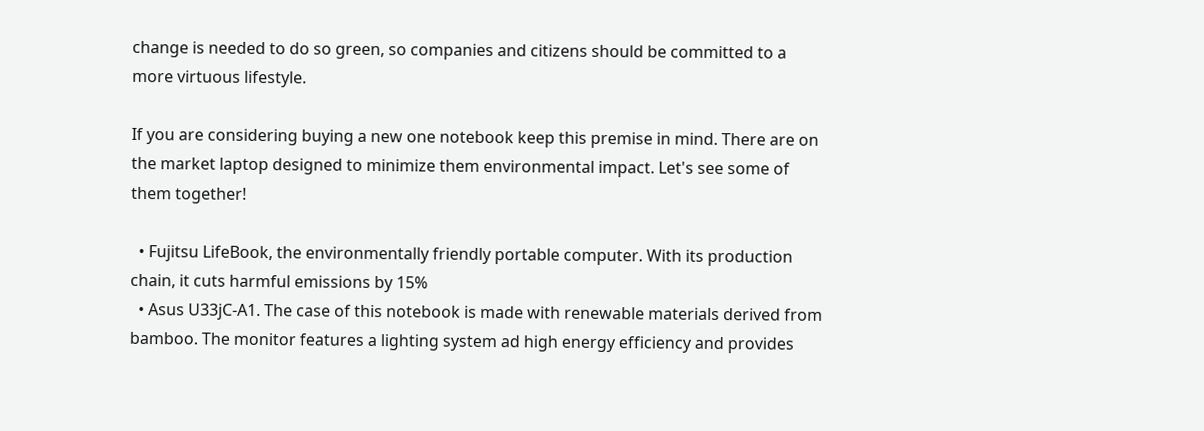change is needed to do so green, so companies and citizens should be committed to a more virtuous lifestyle.

If you are considering buying a new one notebook keep this premise in mind. There are on the market laptop designed to minimize them environmental impact. Let's see some of them together!

  • Fujitsu LifeBook, the environmentally friendly portable computer. With its production chain, it cuts harmful emissions by 15%
  • Asus U33jC-A1. The case of this notebook is made with renewable materials derived from bamboo. The monitor features a lighting system ad high energy efficiency and provides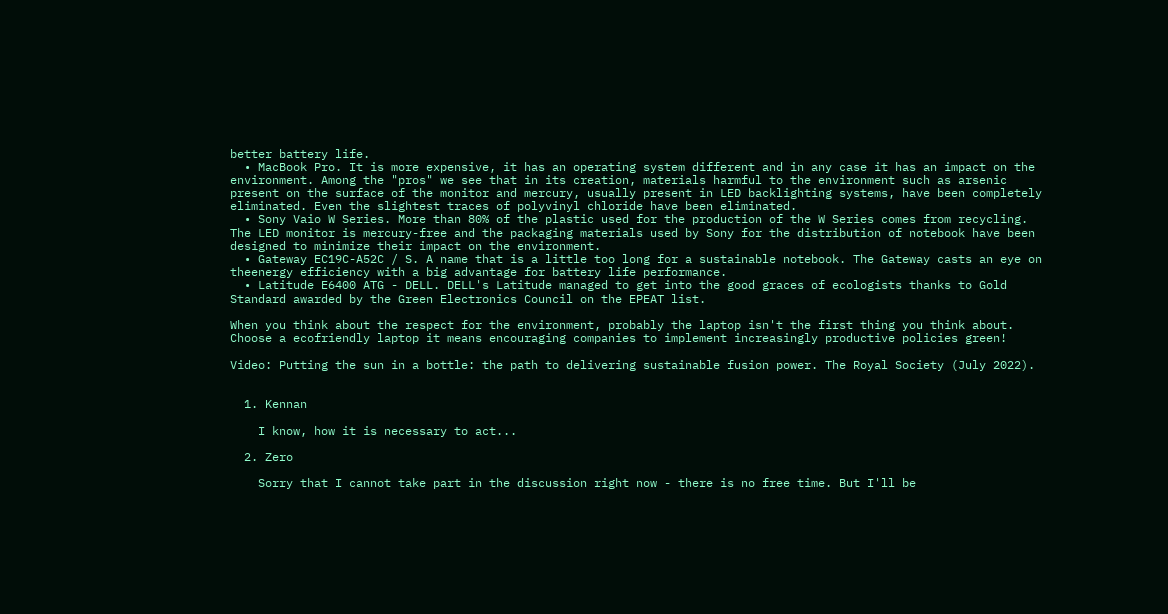better battery life.
  • MacBook Pro. It is more expensive, it has an operating system different and in any case it has an impact on the environment. Among the "pros" we see that in its creation, materials harmful to the environment such as arsenic present on the surface of the monitor and mercury, usually present in LED backlighting systems, have been completely eliminated. Even the slightest traces of polyvinyl chloride have been eliminated.
  • Sony Vaio W Series. More than 80% of the plastic used for the production of the W Series comes from recycling. The LED monitor is mercury-free and the packaging materials used by Sony for the distribution of notebook have been designed to minimize their impact on the environment.
  • Gateway EC19C-A52C / S. A name that is a little too long for a sustainable notebook. The Gateway casts an eye on theenergy efficiency with a big advantage for battery life performance.
  • Latitude E6400 ATG - DELL. DELL's Latitude managed to get into the good graces of ecologists thanks to Gold Standard awarded by the Green Electronics Council on the EPEAT list.

When you think about the respect for the environment, probably the laptop isn't the first thing you think about. Choose a ecofriendly laptop it means encouraging companies to implement increasingly productive policies green!

Video: Putting the sun in a bottle: the path to delivering sustainable fusion power. The Royal Society (July 2022).


  1. Kennan

    I know, how it is necessary to act...

  2. Zero

    Sorry that I cannot take part in the discussion right now - there is no free time. But I'll be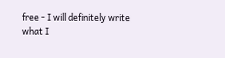free - I will definitely write what I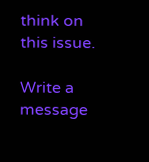think on this issue.

Write a message